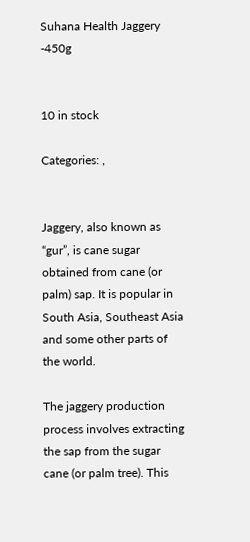Suhana Health Jaggery -450g


10 in stock

Categories: ,


Jaggery, also known as “gur”, is cane sugar obtained from cane (or palm) sap. It is popular in South Asia, Southeast Asia and some other parts of the world.

The jaggery production process involves extracting the sap from the sugar cane (or palm tree). This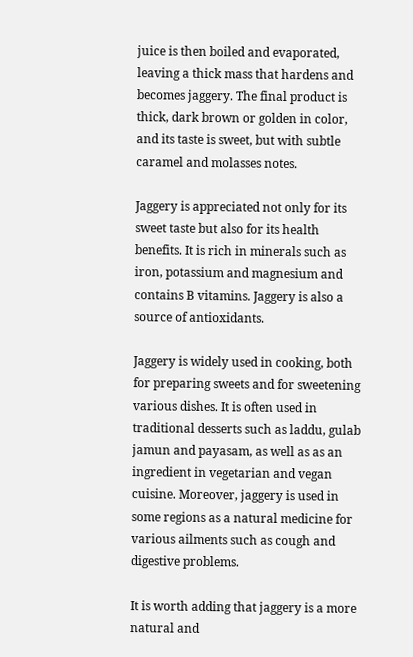juice is then boiled and evaporated, leaving a thick mass that hardens and becomes jaggery. The final product is thick, dark brown or golden in color, and its taste is sweet, but with subtle caramel and molasses notes.

Jaggery is appreciated not only for its sweet taste but also for its health benefits. It is rich in minerals such as iron, potassium and magnesium and contains B vitamins. Jaggery is also a source of antioxidants.

Jaggery is widely used in cooking, both for preparing sweets and for sweetening various dishes. It is often used in traditional desserts such as laddu, gulab jamun and payasam, as well as as an ingredient in vegetarian and vegan cuisine. Moreover, jaggery is used in some regions as a natural medicine for various ailments such as cough and digestive problems.

It is worth adding that jaggery is a more natural and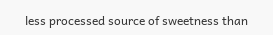less processed source of sweetness than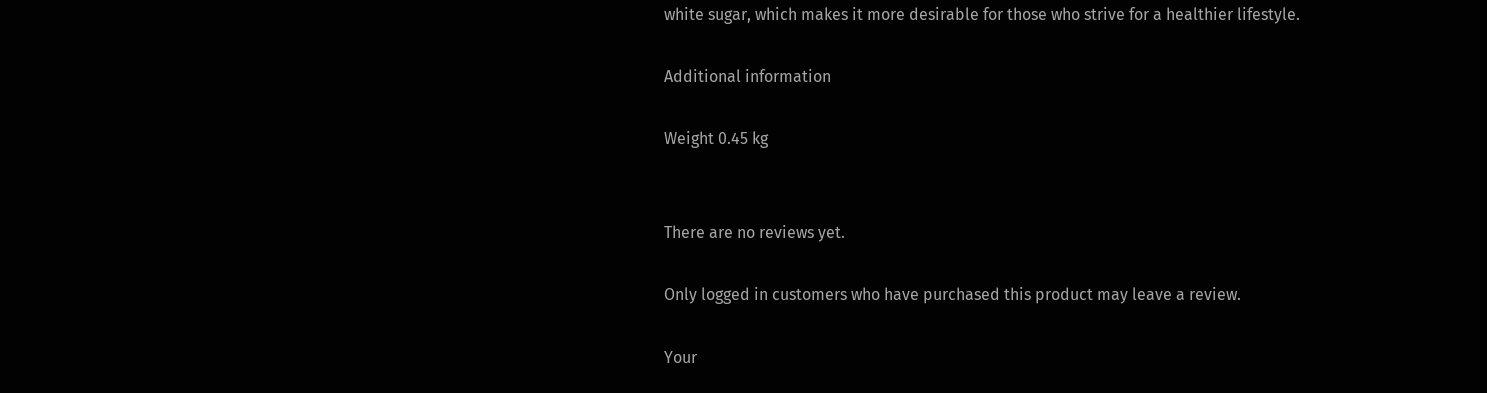white sugar, which makes it more desirable for those who strive for a healthier lifestyle.

Additional information

Weight 0.45 kg


There are no reviews yet.

Only logged in customers who have purchased this product may leave a review.

Your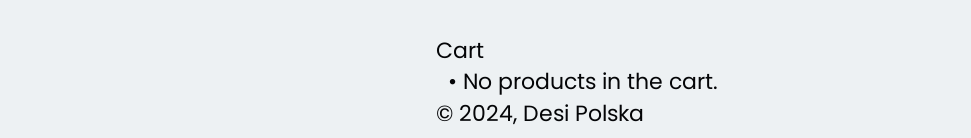Cart
  • No products in the cart.
© 2024, Desi Polska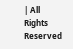| All Rights Reserved